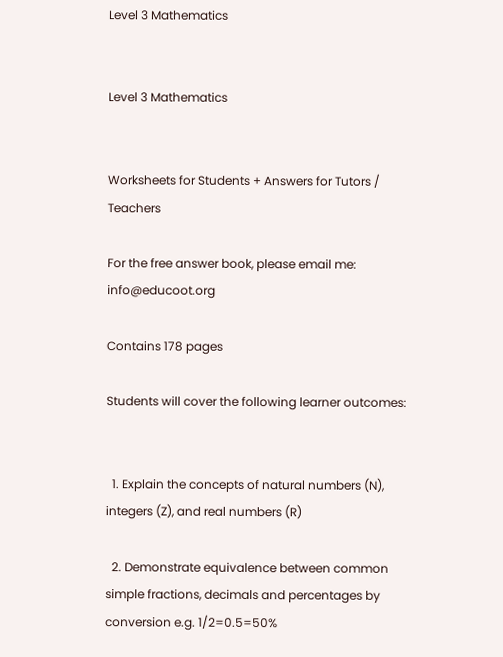Level 3 Mathematics


Level 3 Mathematics


Worksheets for Students + Answers for Tutors / Teachers

For the free answer book, please email me: info@educoot.org

Contains 178 pages

Students will cover the following learner outcomes:


  1. Explain the concepts of natural numbers (N), integers (Z), and real numbers (R)

  2. Demonstrate equivalence between common simple fractions, decimals and percentages by conversion e.g. 1/2=0.5=50%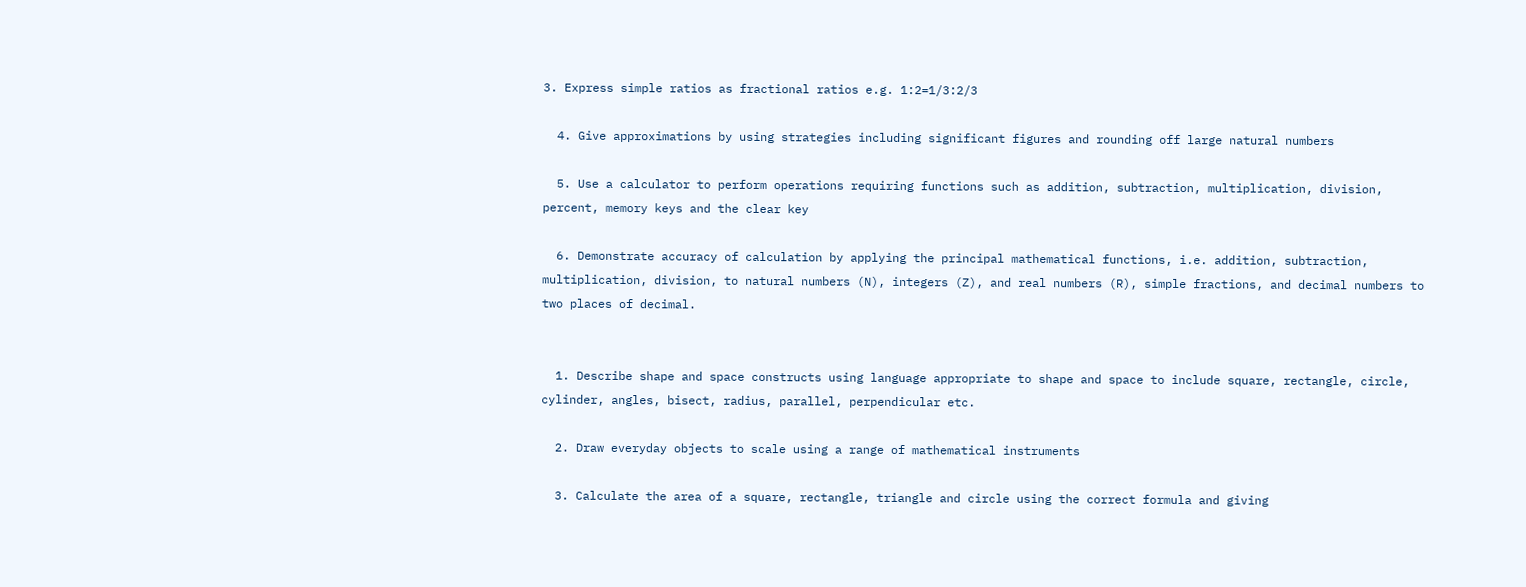3. Express simple ratios as fractional ratios e.g. 1:2=1/3:2/3

  4. Give approximations by using strategies including significant figures and rounding off large natural numbers

  5. Use a calculator to perform operations requiring functions such as addition, subtraction, multiplication, division, percent, memory keys and the clear key

  6. Demonstrate accuracy of calculation by applying the principal mathematical functions, i.e. addition, subtraction, multiplication, division, to natural numbers (N), integers (Z), and real numbers (R), simple fractions, and decimal numbers to two places of decimal.


  1. Describe shape and space constructs using language appropriate to shape and space to include square, rectangle, circle, cylinder, angles, bisect, radius, parallel, perpendicular etc.

  2. Draw everyday objects to scale using a range of mathematical instruments

  3. Calculate the area of a square, rectangle, triangle and circle using the correct formula and giving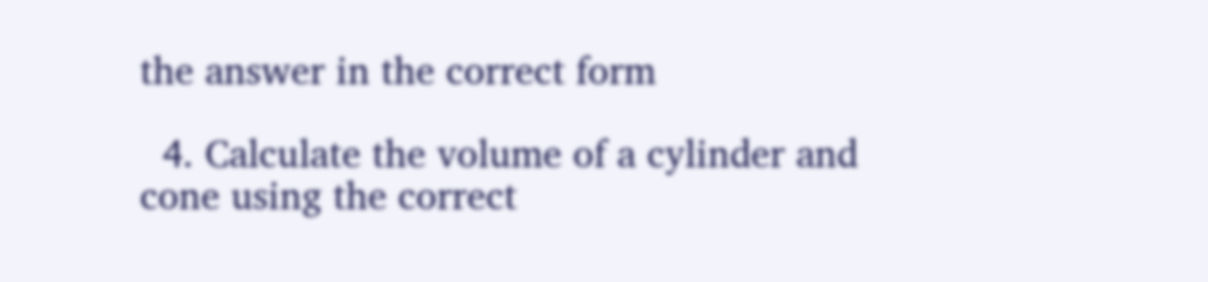the answer in the correct form

  4. Calculate the volume of a cylinder and cone using the correct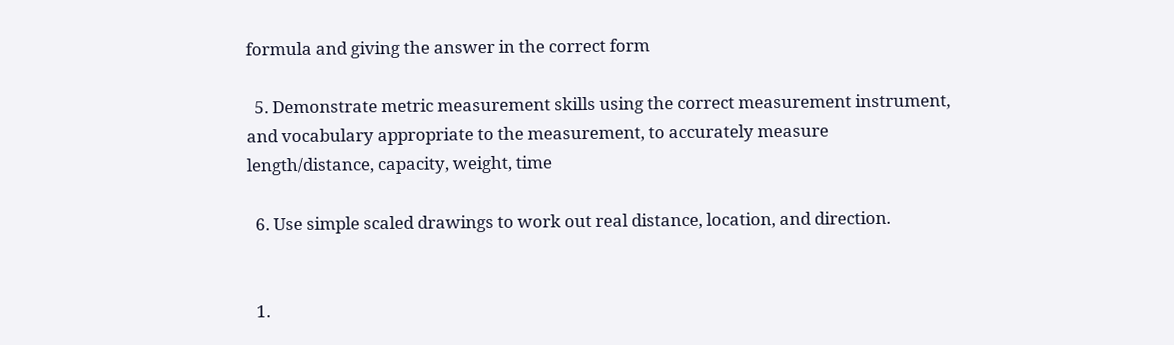formula and giving the answer in the correct form

  5. Demonstrate metric measurement skills using the correct measurement instrument, and vocabulary appropriate to the measurement, to accurately measure length/distance, capacity, weight, time

  6. Use simple scaled drawings to work out real distance, location, and direction.


  1.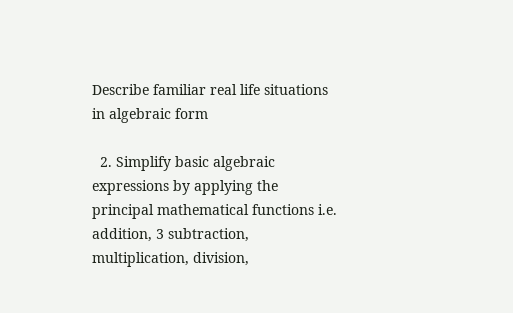Describe familiar real life situations in algebraic form

  2. Simplify basic algebraic expressions by applying the principal mathematical functions i.e. addition, 3 subtraction, multiplication, division,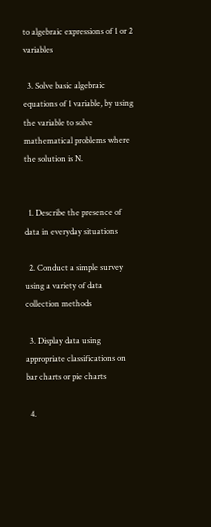to algebraic expressions of 1 or 2 variables

  3. Solve basic algebraic equations of 1 variable, by using the variable to solve mathematical problems where the solution is N.


  1. Describe the presence of data in everyday situations

  2. Conduct a simple survey using a variety of data collection methods

  3. Display data using appropriate classifications on bar charts or pie charts

  4.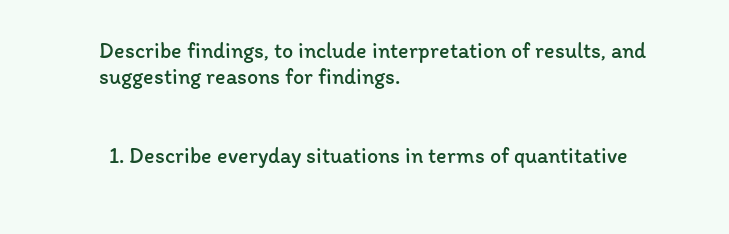Describe findings, to include interpretation of results, and suggesting reasons for findings.


  1. Describe everyday situations in terms of quantitative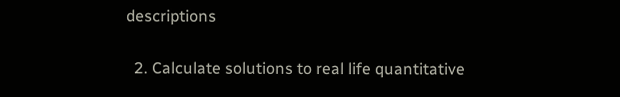descriptions

  2. Calculate solutions to real life quantitative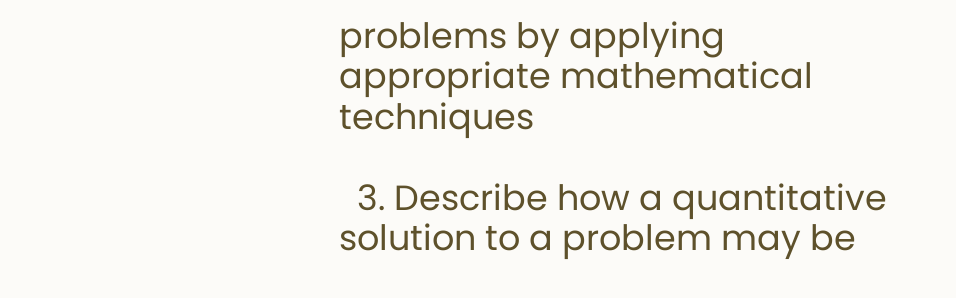problems by applying appropriate mathematical techniques

  3. Describe how a quantitative solution to a problem may be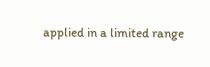applied in a limited range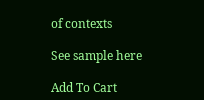of contexts

See sample here

Add To Cart